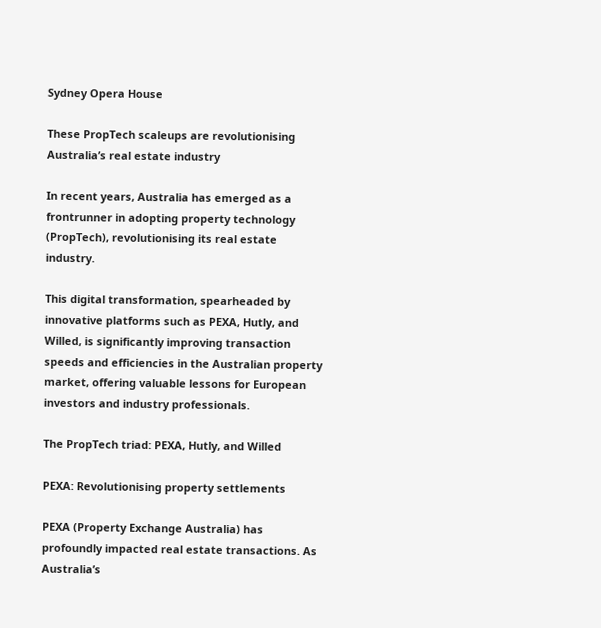Sydney Opera House

These PropTech scaleups are revolutionising Australia’s real estate industry

In recent years, Australia has emerged as a frontrunner in adopting property technology (PropTech), revolutionising its real estate industry.

This digital transformation, spearheaded by innovative platforms such as PEXA, Hutly, and Willed, is significantly improving transaction speeds and efficiencies in the Australian property market, offering valuable lessons for European investors and industry professionals.

The PropTech triad: PEXA, Hutly, and Willed

PEXA: Revolutionising property settlements

PEXA (Property Exchange Australia) has profoundly impacted real estate transactions. As Australia’s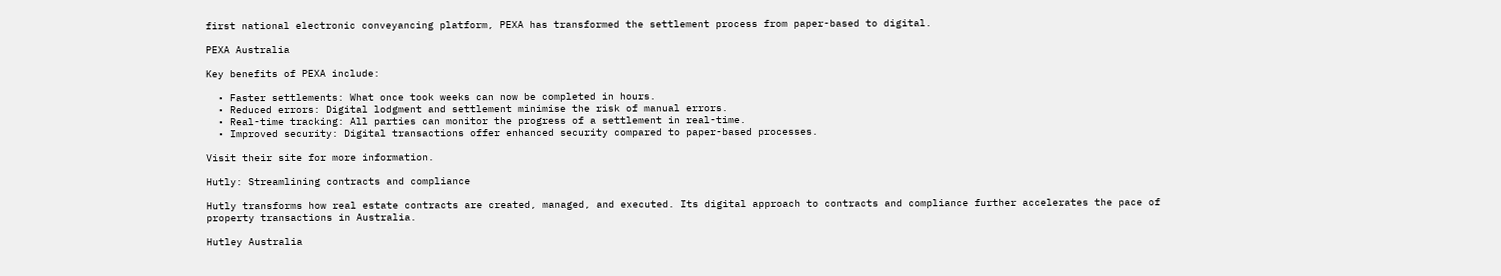first national electronic conveyancing platform, PEXA has transformed the settlement process from paper-based to digital.

PEXA Australia

Key benefits of PEXA include:

  • Faster settlements: What once took weeks can now be completed in hours.
  • Reduced errors: Digital lodgment and settlement minimise the risk of manual errors.
  • Real-time tracking: All parties can monitor the progress of a settlement in real-time.
  • Improved security: Digital transactions offer enhanced security compared to paper-based processes.

Visit their site for more information.

Hutly: Streamlining contracts and compliance

Hutly transforms how real estate contracts are created, managed, and executed. Its digital approach to contracts and compliance further accelerates the pace of property transactions in Australia.

Hutley Australia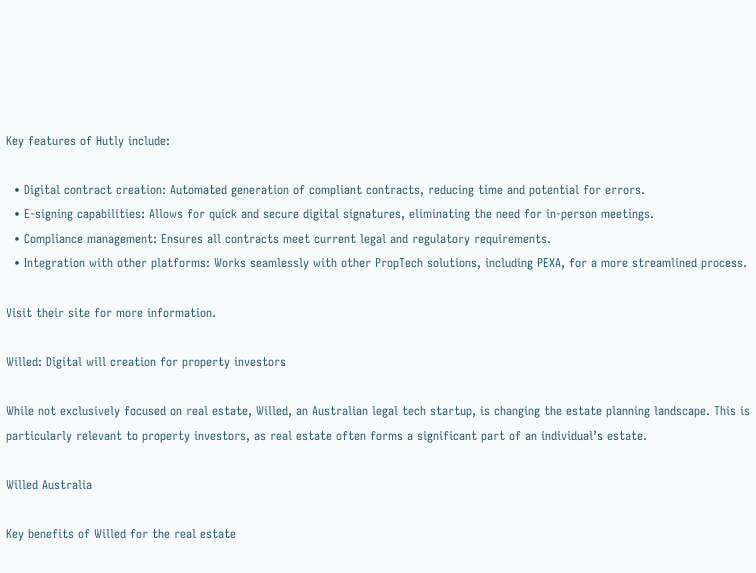Key features of Hutly include:

  • Digital contract creation: Automated generation of compliant contracts, reducing time and potential for errors.
  • E-signing capabilities: Allows for quick and secure digital signatures, eliminating the need for in-person meetings.
  • Compliance management: Ensures all contracts meet current legal and regulatory requirements.
  • Integration with other platforms: Works seamlessly with other PropTech solutions, including PEXA, for a more streamlined process.

Visit their site for more information.

Willed: Digital will creation for property investors

While not exclusively focused on real estate, Willed, an Australian legal tech startup, is changing the estate planning landscape. This is particularly relevant to property investors, as real estate often forms a significant part of an individual’s estate.

Willed Australia

Key benefits of Willed for the real estate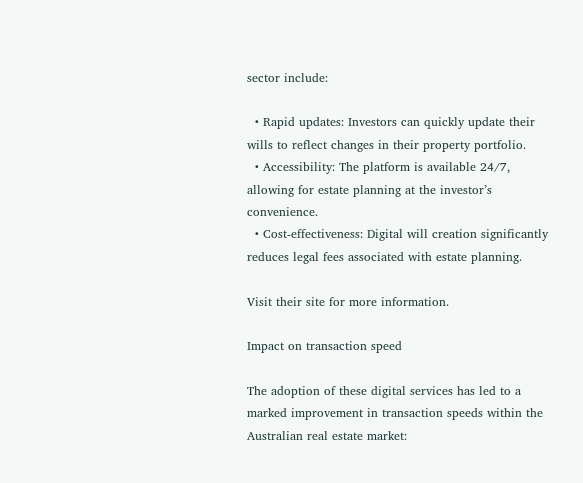sector include:

  • Rapid updates: Investors can quickly update their wills to reflect changes in their property portfolio.
  • Accessibility: The platform is available 24/7, allowing for estate planning at the investor’s convenience.
  • Cost-effectiveness: Digital will creation significantly reduces legal fees associated with estate planning.

Visit their site for more information.

Impact on transaction speed

The adoption of these digital services has led to a marked improvement in transaction speeds within the Australian real estate market: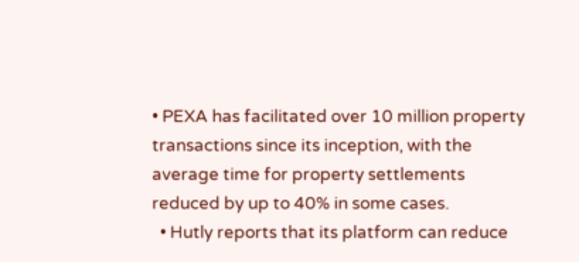• PEXA has facilitated over 10 million property transactions since its inception, with the average time for property settlements reduced by up to 40% in some cases.
  • Hutly reports that its platform can reduce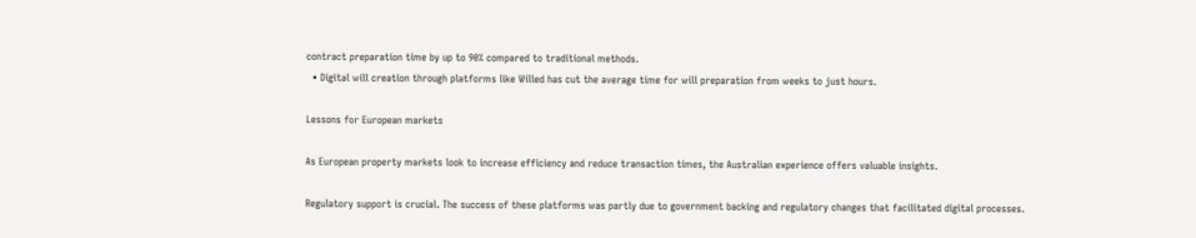contract preparation time by up to 90% compared to traditional methods.
  • Digital will creation through platforms like Willed has cut the average time for will preparation from weeks to just hours.

Lessons for European markets

As European property markets look to increase efficiency and reduce transaction times, the Australian experience offers valuable insights.

Regulatory support is crucial. The success of these platforms was partly due to government backing and regulatory changes that facilitated digital processes.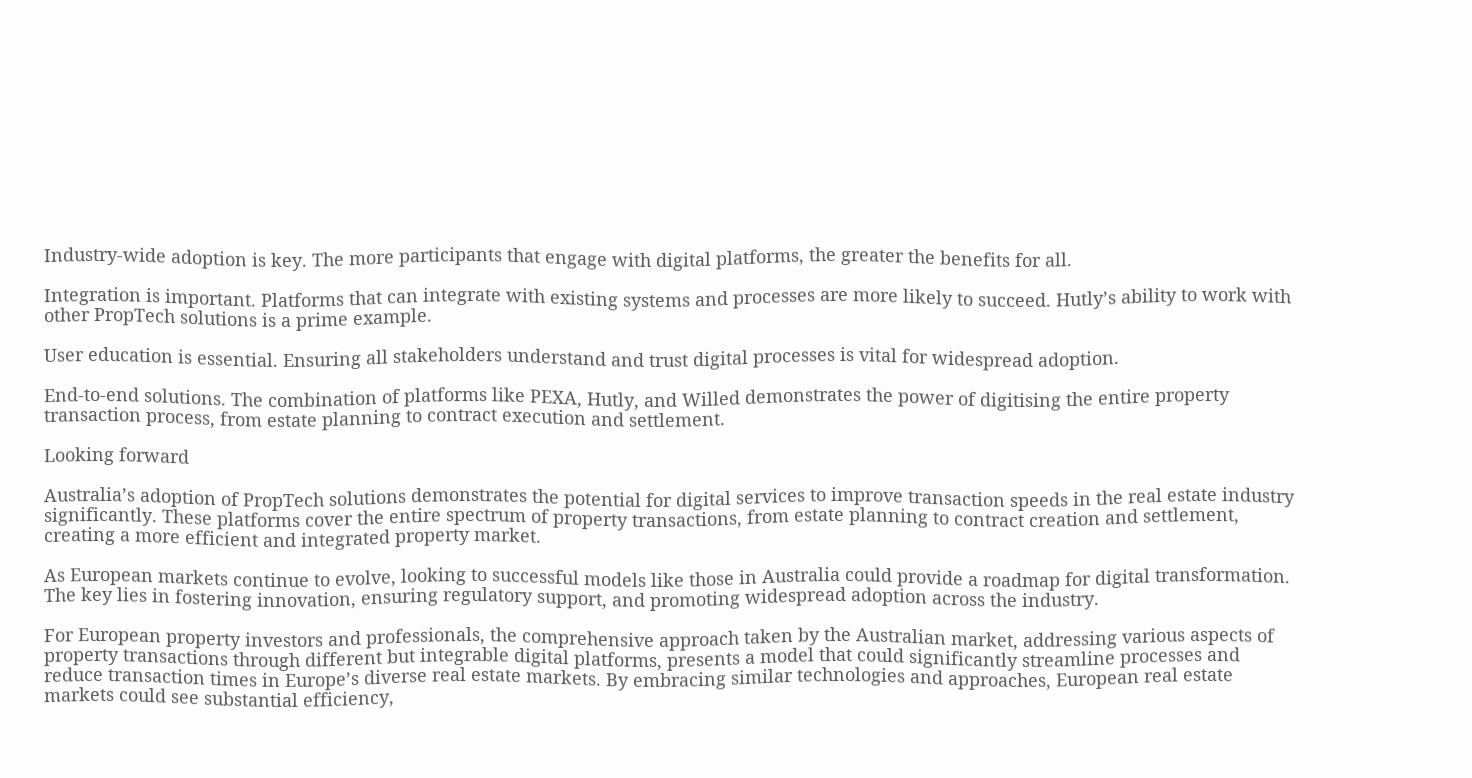Industry-wide adoption is key. The more participants that engage with digital platforms, the greater the benefits for all.

Integration is important. Platforms that can integrate with existing systems and processes are more likely to succeed. Hutly’s ability to work with other PropTech solutions is a prime example.

User education is essential. Ensuring all stakeholders understand and trust digital processes is vital for widespread adoption.

End-to-end solutions. The combination of platforms like PEXA, Hutly, and Willed demonstrates the power of digitising the entire property transaction process, from estate planning to contract execution and settlement.

Looking forward

Australia’s adoption of PropTech solutions demonstrates the potential for digital services to improve transaction speeds in the real estate industry significantly. These platforms cover the entire spectrum of property transactions, from estate planning to contract creation and settlement, creating a more efficient and integrated property market.

As European markets continue to evolve, looking to successful models like those in Australia could provide a roadmap for digital transformation. The key lies in fostering innovation, ensuring regulatory support, and promoting widespread adoption across the industry.

For European property investors and professionals, the comprehensive approach taken by the Australian market, addressing various aspects of property transactions through different but integrable digital platforms, presents a model that could significantly streamline processes and reduce transaction times in Europe’s diverse real estate markets. By embracing similar technologies and approaches, European real estate markets could see substantial efficiency,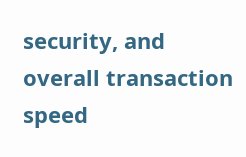security, and overall transaction speed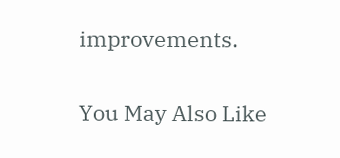improvements.

You May Also Like